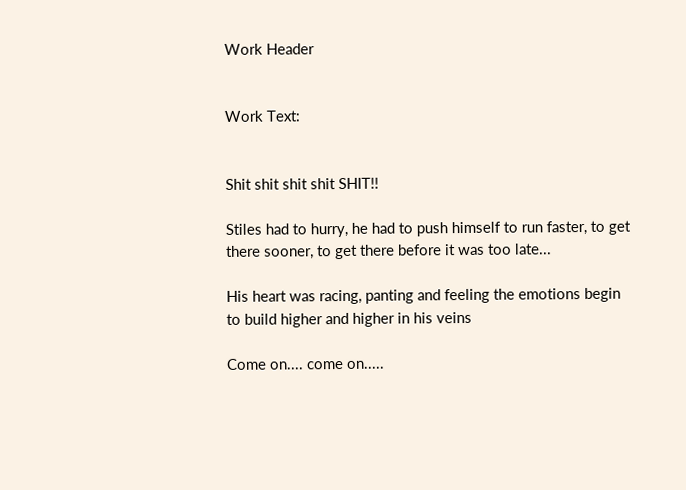Work Header


Work Text:


Shit shit shit shit SHIT!!

Stiles had to hurry, he had to push himself to run faster, to get there sooner, to get there before it was too late...

His heart was racing, panting and feeling the emotions begin to build higher and higher in his veins

Come on.... come on.....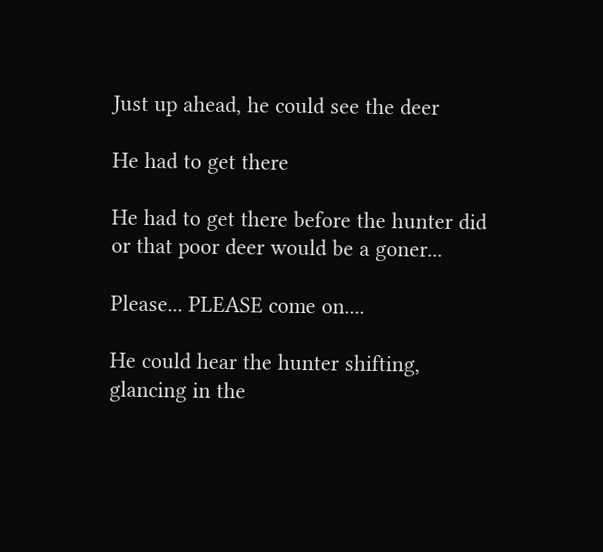Just up ahead, he could see the deer

He had to get there

He had to get there before the hunter did or that poor deer would be a goner...

Please... PLEASE come on....

He could hear the hunter shifting, glancing in the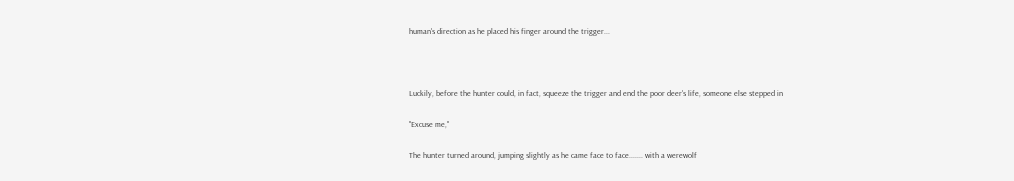human's direction as he placed his finger around the trigger...



Luckily, before the hunter could, in fact, squeeze the trigger and end the poor deer's life, someone else stepped in

"Excuse me,"

The hunter turned around, jumping slightly as he came face to face....... with a werewolf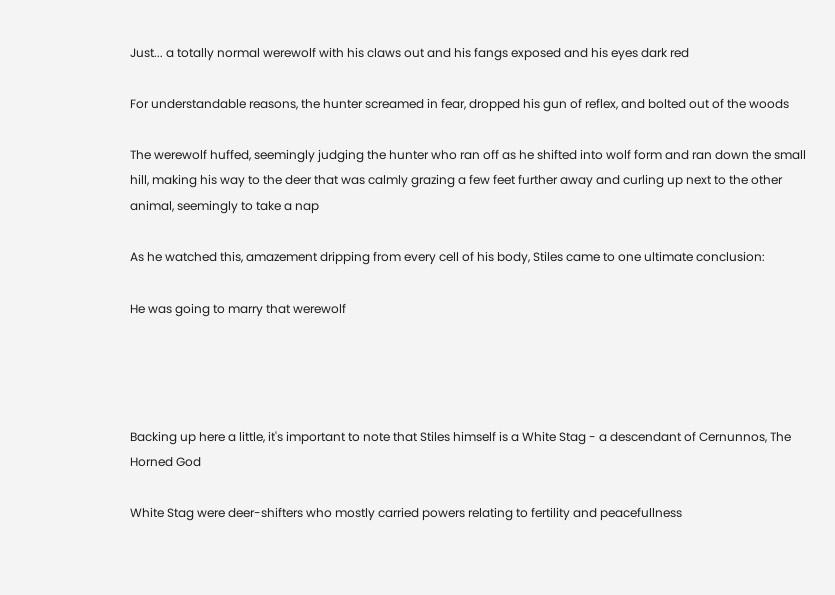Just... a totally normal werewolf with his claws out and his fangs exposed and his eyes dark red

For understandable reasons, the hunter screamed in fear, dropped his gun of reflex, and bolted out of the woods

The werewolf huffed, seemingly judging the hunter who ran off as he shifted into wolf form and ran down the small hill, making his way to the deer that was calmly grazing a few feet further away and curling up next to the other animal, seemingly to take a nap

As he watched this, amazement dripping from every cell of his body, Stiles came to one ultimate conclusion:

He was going to marry that werewolf




Backing up here a little, it's important to note that Stiles himself is a White Stag - a descendant of Cernunnos, The Horned God

White Stag were deer-shifters who mostly carried powers relating to fertility and peacefullness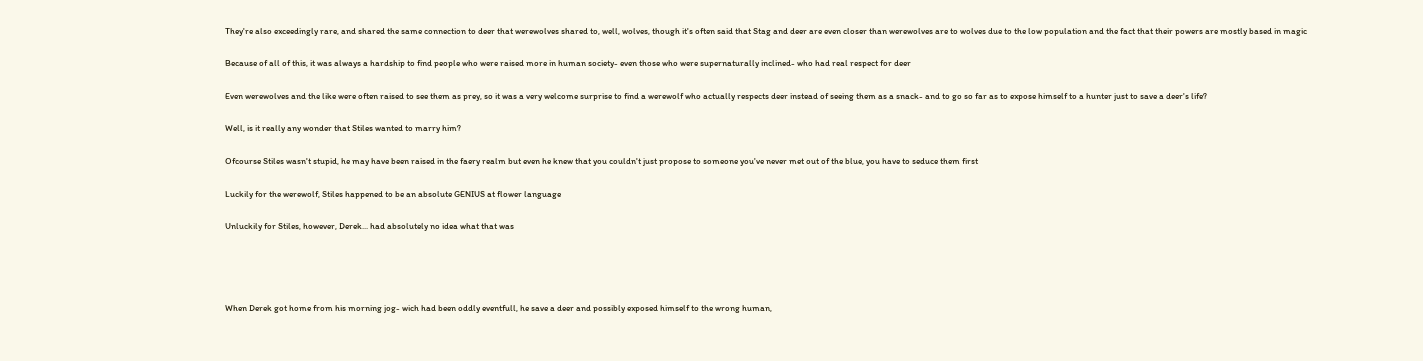They're also exceedingly rare, and shared the same connection to deer that werewolves shared to, well, wolves, though it's often said that Stag and deer are even closer than werewolves are to wolves due to the low population and the fact that their powers are mostly based in magic

Because of all of this, it was always a hardship to find people who were raised more in human society- even those who were supernaturally inclined- who had real respect for deer

Even werewolves and the like were often raised to see them as prey, so it was a very welcome surprise to find a werewolf who actually respects deer instead of seeing them as a snack- and to go so far as to expose himself to a hunter just to save a deer's life?

Well, is it really any wonder that Stiles wanted to marry him?

Ofcourse Stiles wasn't stupid, he may have been raised in the faery realm but even he knew that you couldn't just propose to someone you've never met out of the blue, you have to seduce them first

Luckily for the werewolf, Stiles happened to be an absolute GENIUS at flower language

Unluckily for Stiles, however, Derek... had absolutely no idea what that was




When Derek got home from his morning jog- wich had been oddly eventfull, he save a deer and possibly exposed himself to the wrong human,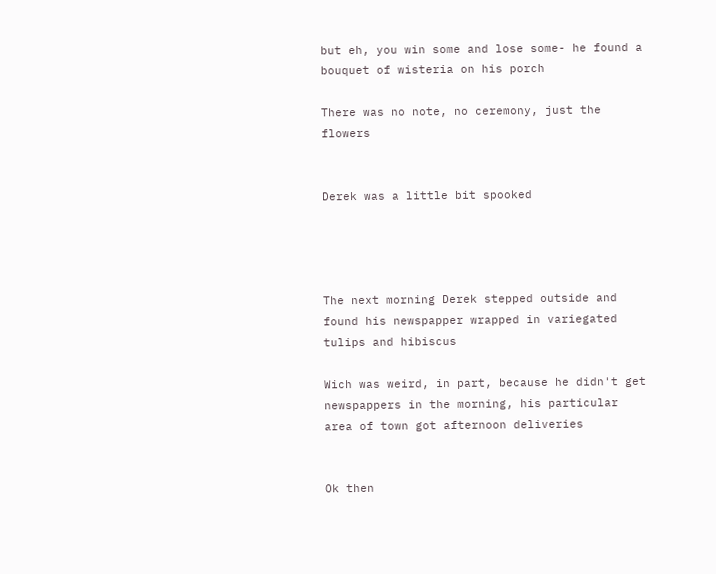but eh, you win some and lose some- he found a bouquet of wisteria on his porch

There was no note, no ceremony, just the flowers


Derek was a little bit spooked




The next morning Derek stepped outside and found his newspapper wrapped in variegated tulips and hibiscus

Wich was weird, in part, because he didn't get newspappers in the morning, his particular area of town got afternoon deliveries


Ok then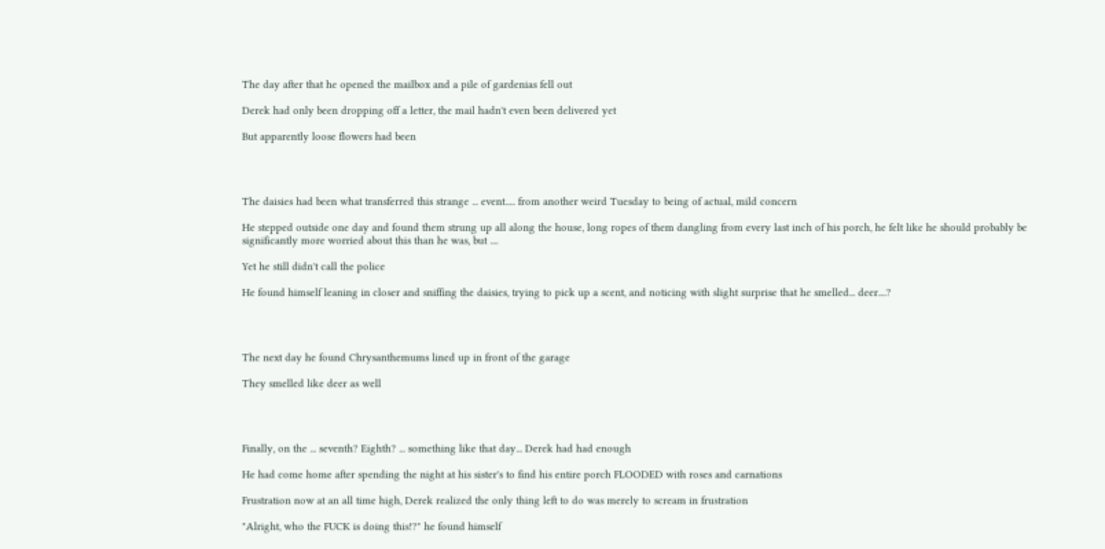The day after that he opened the mailbox and a pile of gardenias fell out

Derek had only been dropping off a letter, the mail hadn't even been delivered yet

But apparently loose flowers had been




The daisies had been what transferred this strange ... event..... from another weird Tuesday to being of actual, mild concern

He stepped outside one day and found them strung up all along the house, long ropes of them dangling from every last inch of his porch, he felt like he should probably be significantly more worried about this than he was, but ....

Yet he still didn't call the police

He found himself leaning in closer and sniffing the daisies, trying to pick up a scent, and noticing with slight surprise that he smelled... deer....?




The next day he found Chrysanthemums lined up in front of the garage

They smelled like deer as well




Finally, on the ... seventh? Eighth? ... something like that day... Derek had had enough

He had come home after spending the night at his sister's to find his entire porch FLOODED with roses and carnations

Frustration now at an all time high, Derek realized the only thing left to do was merely to scream in frustration

"Alright, who the FUCK is doing this!?" he found himself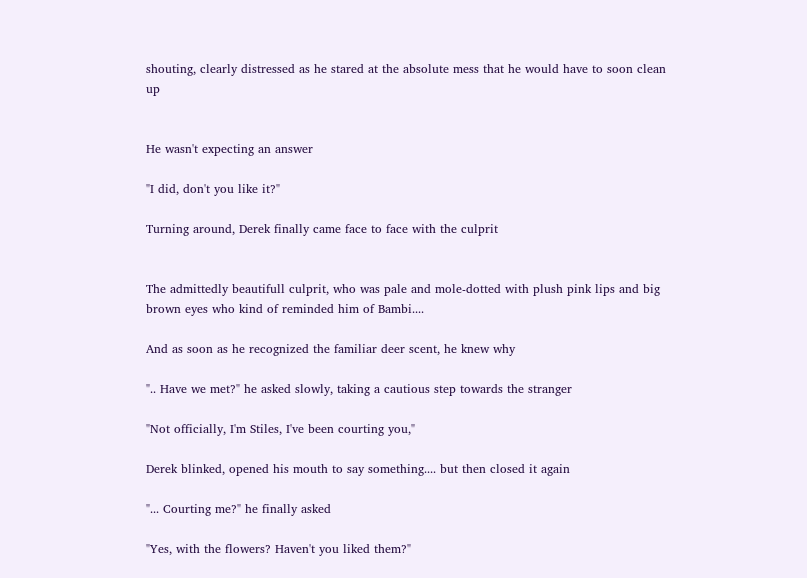shouting, clearly distressed as he stared at the absolute mess that he would have to soon clean up


He wasn't expecting an answer

"I did, don't you like it?"

Turning around, Derek finally came face to face with the culprit


The admittedly beautifull culprit, who was pale and mole-dotted with plush pink lips and big brown eyes who kind of reminded him of Bambi....

And as soon as he recognized the familiar deer scent, he knew why

".. Have we met?" he asked slowly, taking a cautious step towards the stranger

"Not officially, I'm Stiles, I've been courting you,"

Derek blinked, opened his mouth to say something.... but then closed it again

"... Courting me?" he finally asked

"Yes, with the flowers? Haven't you liked them?"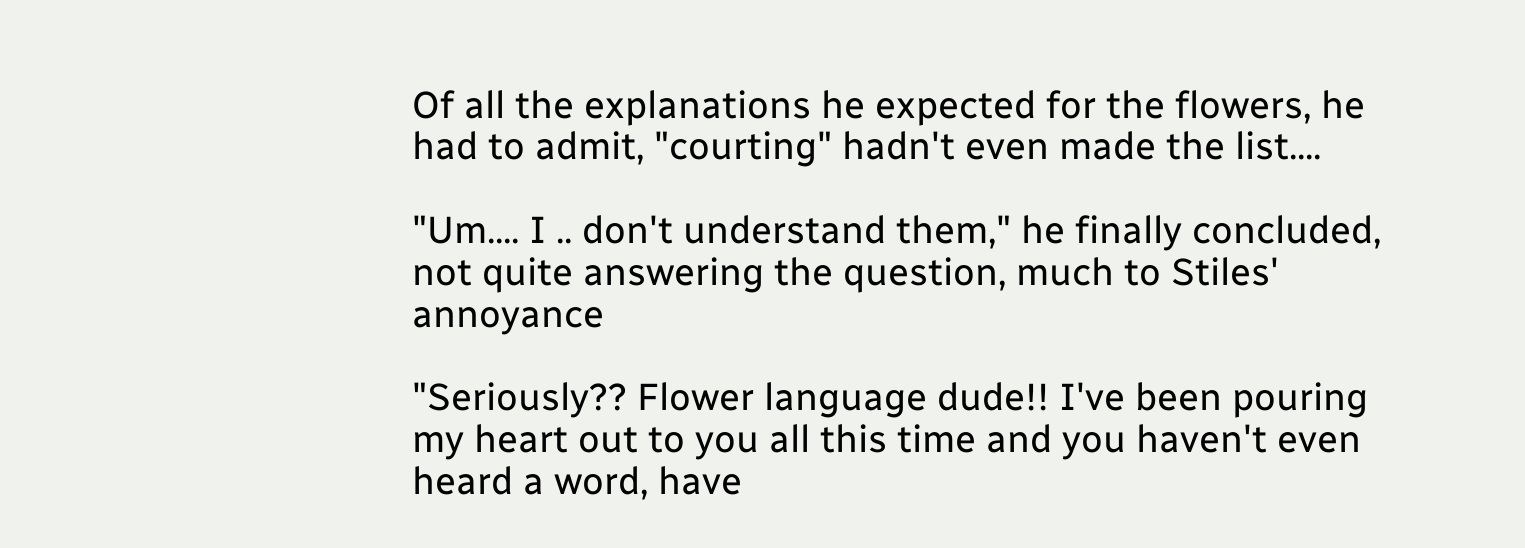Of all the explanations he expected for the flowers, he had to admit, "courting" hadn't even made the list....

"Um.... I .. don't understand them," he finally concluded, not quite answering the question, much to Stiles' annoyance

"Seriously?? Flower language dude!! I've been pouring my heart out to you all this time and you haven't even heard a word, have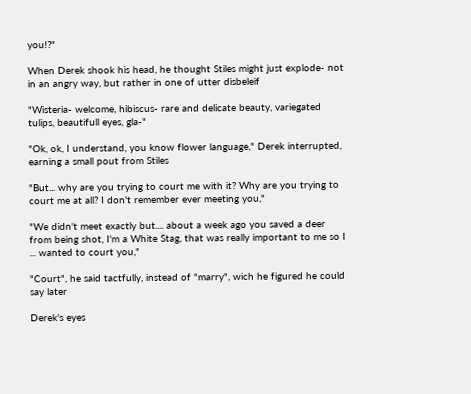you!?"

When Derek shook his head, he thought Stiles might just explode- not in an angry way, but rather in one of utter disbeleif

"Wisteria- welcome, hibiscus- rare and delicate beauty, variegated tulips, beautifull eyes, gla-"

"Ok, ok, I understand, you know flower language," Derek interrupted, earning a small pout from Stiles

"But... why are you trying to court me with it? Why are you trying to court me at all? I don't remember ever meeting you,"

"We didn't meet exactly but.... about a week ago you saved a deer from being shot, I'm a White Stag, that was really important to me so I ... wanted to court you,"

"Court", he said tactfully, instead of "marry", wich he figured he could say later

Derek's eyes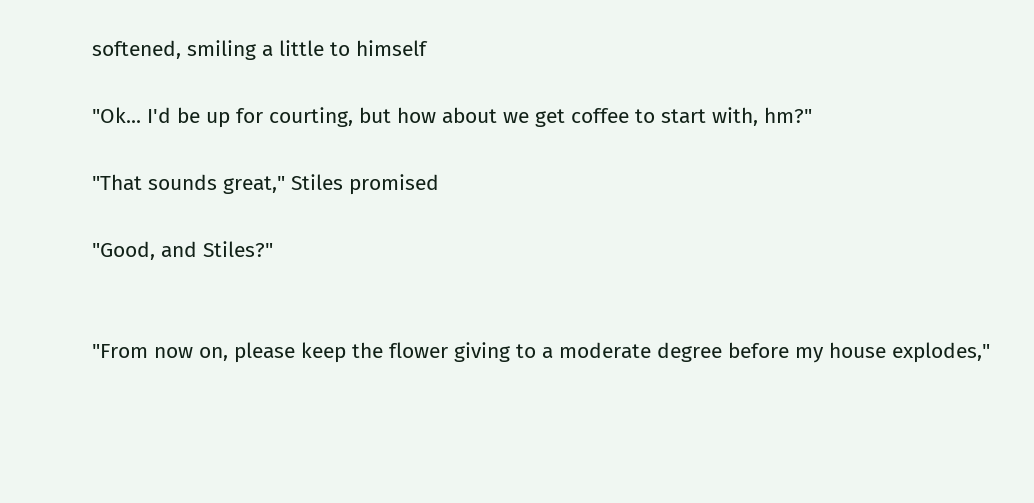softened, smiling a little to himself

"Ok... I'd be up for courting, but how about we get coffee to start with, hm?"

"That sounds great," Stiles promised

"Good, and Stiles?"


"From now on, please keep the flower giving to a moderate degree before my house explodes,"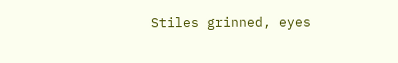Stiles grinned, eyes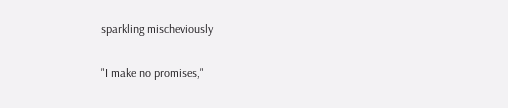sparkling mischeviously

"I make no promises,"